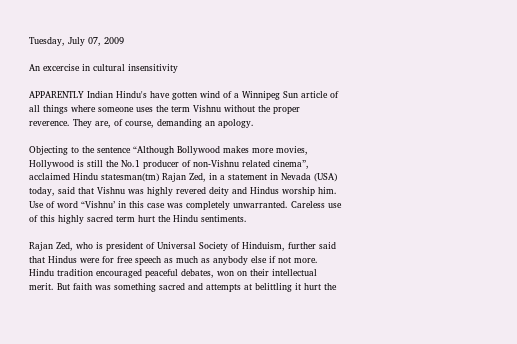Tuesday, July 07, 2009

An excercise in cultural insensitivity

APPARENTLY Indian Hindu's have gotten wind of a Winnipeg Sun article of all things where someone uses the term Vishnu without the proper reverence. They are, of course, demanding an apology.

Objecting to the sentence “Although Bollywood makes more movies, Hollywood is still the No.1 producer of non-Vishnu related cinema”, acclaimed Hindu statesman(tm) Rajan Zed, in a statement in Nevada (USA) today, said that Vishnu was highly revered deity and Hindus worship him. Use of word “Vishnu’ in this case was completely unwarranted. Careless use of this highly sacred term hurt the Hindu sentiments.

Rajan Zed, who is president of Universal Society of Hinduism, further said that Hindus were for free speech as much as anybody else if not more. Hindu tradition encouraged peaceful debates, won on their intellectual merit. But faith was something sacred and attempts at belittling it hurt the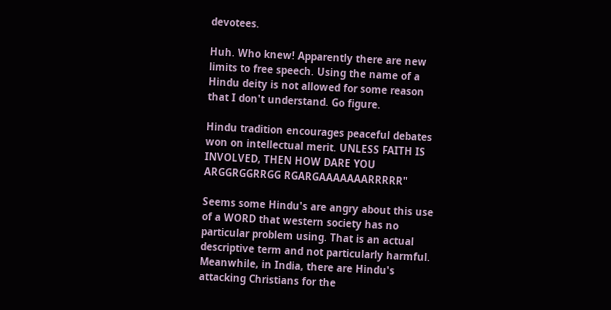devotees.

Huh. Who knew! Apparently there are new limits to free speech. Using the name of a Hindu deity is not allowed for some reason that I don't understand. Go figure.

Hindu tradition encourages peaceful debates won on intellectual merit. UNLESS FAITH IS INVOLVED, THEN HOW DARE YOU ARGGRGGRRGG RGARGAAAAAAARRRRR"

Seems some Hindu's are angry about this use of a WORD that western society has no particular problem using. That is an actual descriptive term and not particularly harmful. Meanwhile, in India, there are Hindu's attacking Christians for the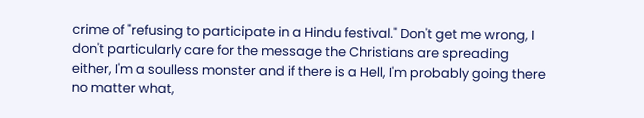crime of "refusing to participate in a Hindu festival." Don't get me wrong, I don't particularly care for the message the Christians are spreading either, I'm a soulless monster and if there is a Hell, I'm probably going there no matter what,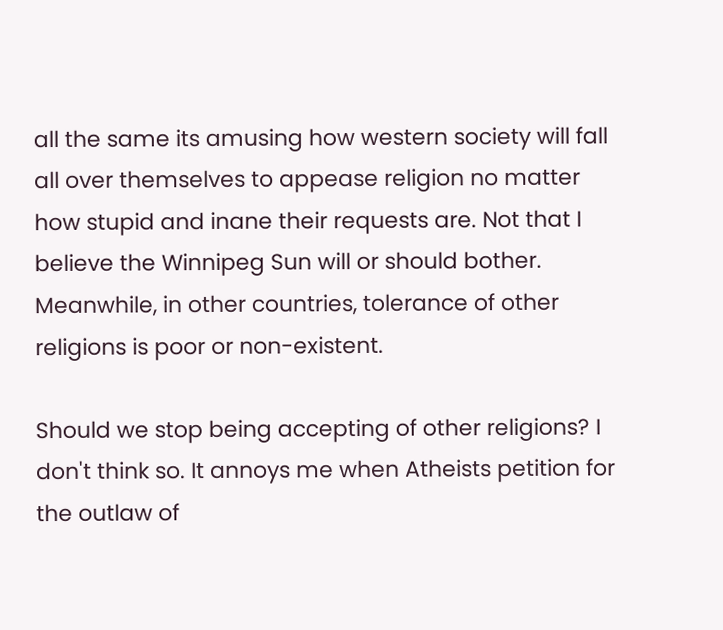all the same its amusing how western society will fall all over themselves to appease religion no matter how stupid and inane their requests are. Not that I believe the Winnipeg Sun will or should bother. Meanwhile, in other countries, tolerance of other religions is poor or non-existent.

Should we stop being accepting of other religions? I don't think so. It annoys me when Atheists petition for the outlaw of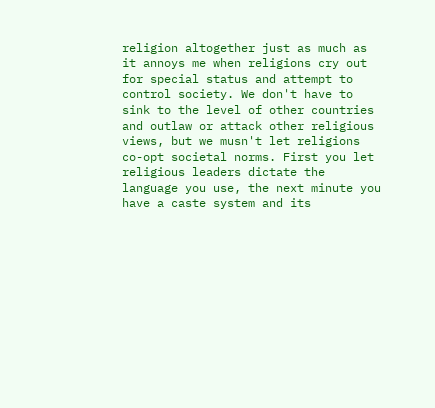religion altogether just as much as it annoys me when religions cry out for special status and attempt to control society. We don't have to sink to the level of other countries and outlaw or attack other religious views, but we musn't let religions co-opt societal norms. First you let religious leaders dictate the language you use, the next minute you have a caste system and its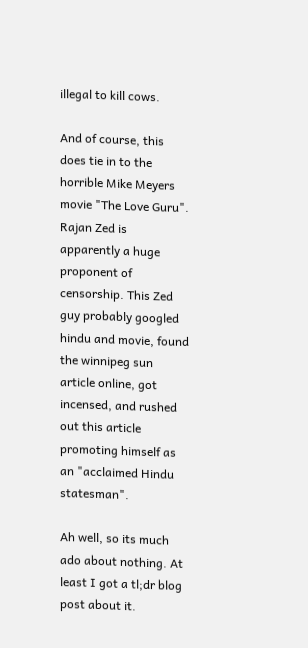illegal to kill cows.

And of course, this does tie in to the horrible Mike Meyers movie "The Love Guru". Rajan Zed is apparently a huge proponent of censorship. This Zed guy probably googled hindu and movie, found the winnipeg sun article online, got incensed, and rushed out this article promoting himself as an "acclaimed Hindu statesman".

Ah well, so its much ado about nothing. At least I got a tl;dr blog post about it.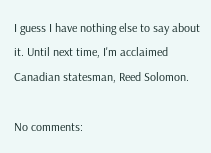I guess I have nothing else to say about it. Until next time, I'm acclaimed Canadian statesman, Reed Solomon.

No comments: